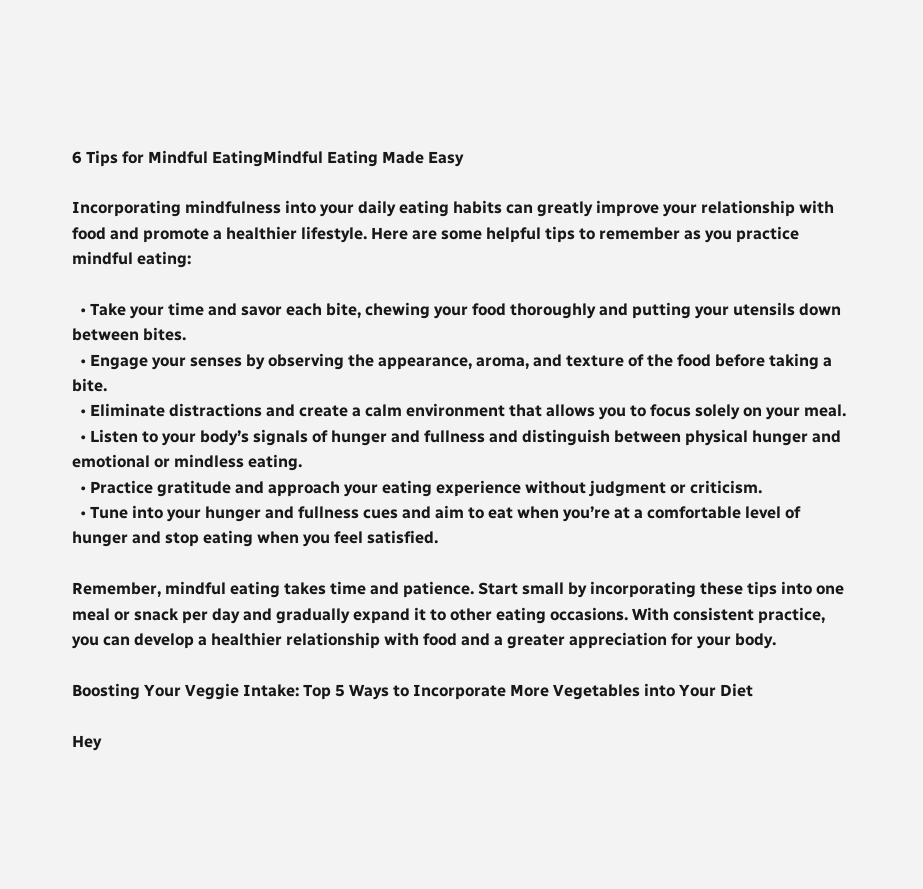6 Tips for Mindful EatingMindful Eating Made Easy

Incorporating mindfulness into your daily eating habits can greatly improve your relationship with food and promote a healthier lifestyle. Here are some helpful tips to remember as you practice mindful eating:

  • Take your time and savor each bite, chewing your food thoroughly and putting your utensils down between bites.
  • Engage your senses by observing the appearance, aroma, and texture of the food before taking a bite.
  • Eliminate distractions and create a calm environment that allows you to focus solely on your meal.
  • Listen to your body’s signals of hunger and fullness and distinguish between physical hunger and emotional or mindless eating.
  • Practice gratitude and approach your eating experience without judgment or criticism.
  • Tune into your hunger and fullness cues and aim to eat when you’re at a comfortable level of hunger and stop eating when you feel satisfied.

Remember, mindful eating takes time and patience. Start small by incorporating these tips into one meal or snack per day and gradually expand it to other eating occasions. With consistent practice, you can develop a healthier relationship with food and a greater appreciation for your body.

Boosting Your Veggie Intake: Top 5 Ways to Incorporate More Vegetables into Your Diet

Hey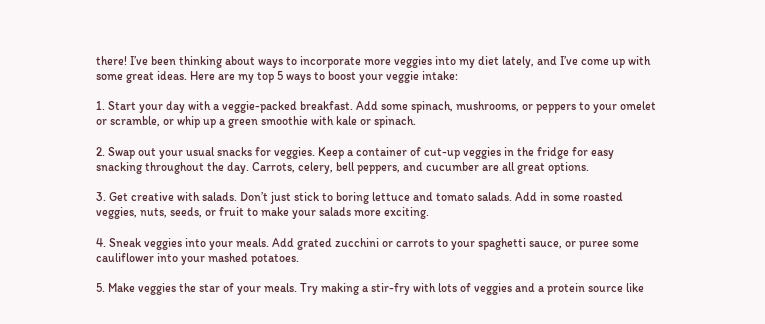there! I’ve been thinking about ways to incorporate more veggies into my diet lately, and I’ve come up with some great ideas. Here are my top 5 ways to boost your veggie intake:

1. Start your day with a veggie-packed breakfast. Add some spinach, mushrooms, or peppers to your omelet or scramble, or whip up a green smoothie with kale or spinach.

2. Swap out your usual snacks for veggies. Keep a container of cut-up veggies in the fridge for easy snacking throughout the day. Carrots, celery, bell peppers, and cucumber are all great options.

3. Get creative with salads. Don’t just stick to boring lettuce and tomato salads. Add in some roasted veggies, nuts, seeds, or fruit to make your salads more exciting.

4. Sneak veggies into your meals. Add grated zucchini or carrots to your spaghetti sauce, or puree some cauliflower into your mashed potatoes.

5. Make veggies the star of your meals. Try making a stir-fry with lots of veggies and a protein source like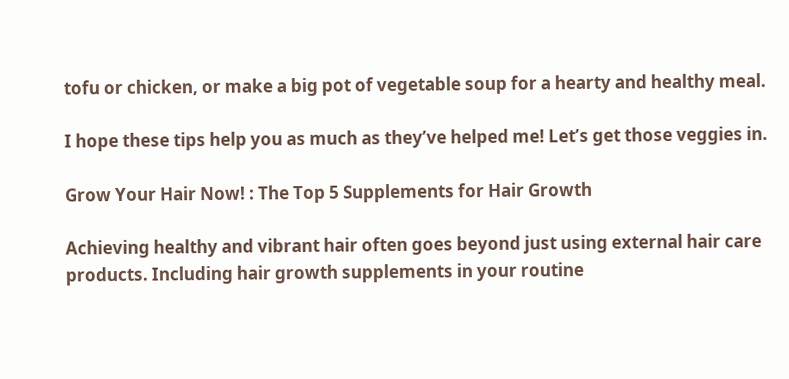tofu or chicken, or make a big pot of vegetable soup for a hearty and healthy meal.

I hope these tips help you as much as they’ve helped me! Let’s get those veggies in.

Grow Your Hair Now! : The Top 5 Supplements for Hair Growth

Achieving healthy and vibrant hair often goes beyond just using external hair care products. Including hair growth supplements in your routine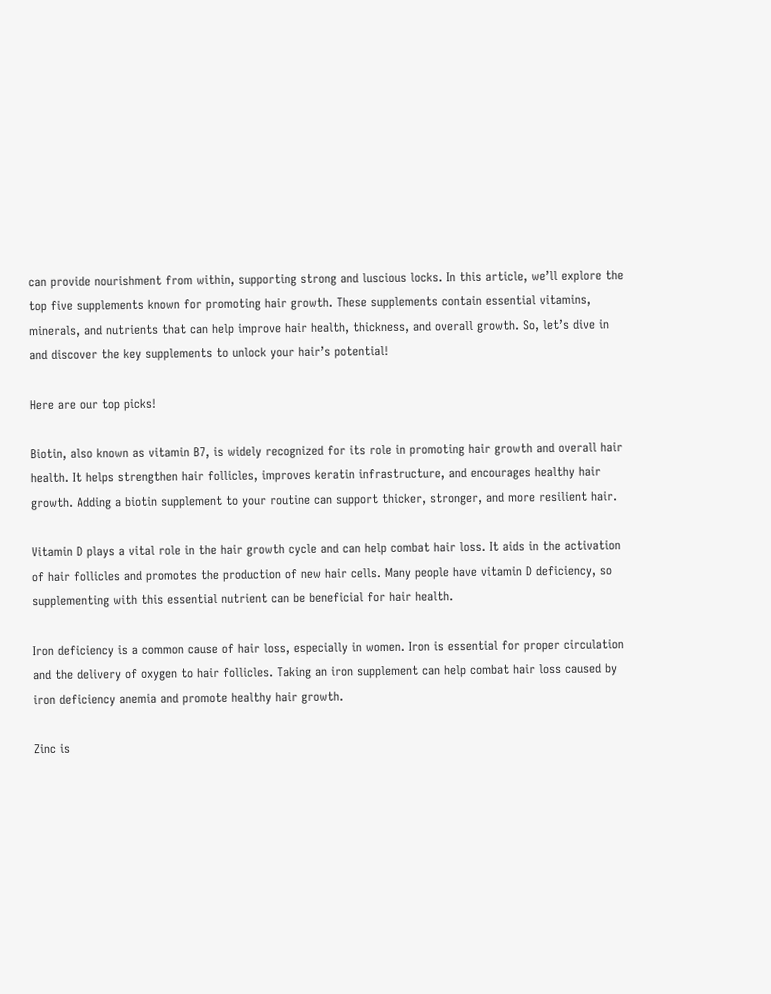can provide nourishment from within, supporting strong and luscious locks. In this article, we’ll explore the top five supplements known for promoting hair growth. These supplements contain essential vitamins, minerals, and nutrients that can help improve hair health, thickness, and overall growth. So, let’s dive in and discover the key supplements to unlock your hair’s potential!

Here are our top picks!

Biotin, also known as vitamin B7, is widely recognized for its role in promoting hair growth and overall hair health. It helps strengthen hair follicles, improves keratin infrastructure, and encourages healthy hair growth. Adding a biotin supplement to your routine can support thicker, stronger, and more resilient hair.

Vitamin D plays a vital role in the hair growth cycle and can help combat hair loss. It aids in the activation of hair follicles and promotes the production of new hair cells. Many people have vitamin D deficiency, so supplementing with this essential nutrient can be beneficial for hair health.

Iron deficiency is a common cause of hair loss, especially in women. Iron is essential for proper circulation and the delivery of oxygen to hair follicles. Taking an iron supplement can help combat hair loss caused by iron deficiency anemia and promote healthy hair growth.

Zinc is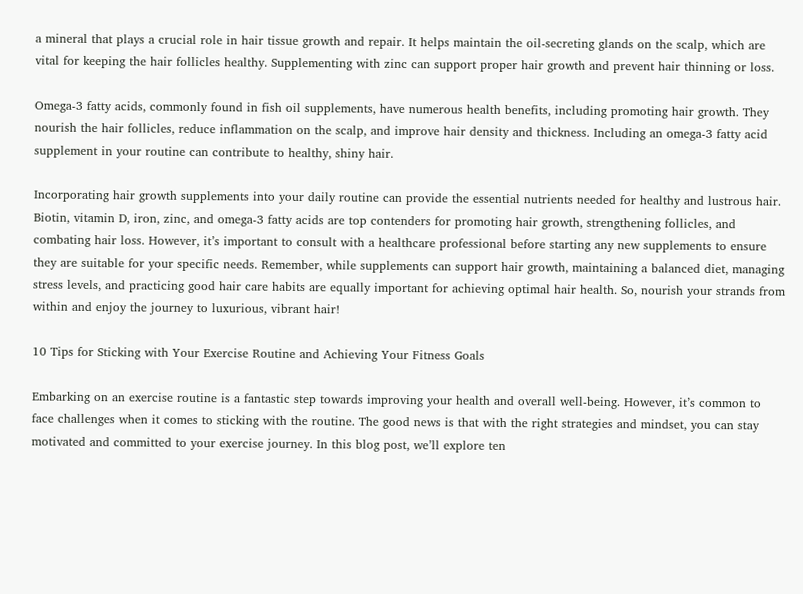a mineral that plays a crucial role in hair tissue growth and repair. It helps maintain the oil-secreting glands on the scalp, which are vital for keeping the hair follicles healthy. Supplementing with zinc can support proper hair growth and prevent hair thinning or loss.

Omega-3 fatty acids, commonly found in fish oil supplements, have numerous health benefits, including promoting hair growth. They nourish the hair follicles, reduce inflammation on the scalp, and improve hair density and thickness. Including an omega-3 fatty acid supplement in your routine can contribute to healthy, shiny hair.

Incorporating hair growth supplements into your daily routine can provide the essential nutrients needed for healthy and lustrous hair. Biotin, vitamin D, iron, zinc, and omega-3 fatty acids are top contenders for promoting hair growth, strengthening follicles, and combating hair loss. However, it’s important to consult with a healthcare professional before starting any new supplements to ensure they are suitable for your specific needs. Remember, while supplements can support hair growth, maintaining a balanced diet, managing stress levels, and practicing good hair care habits are equally important for achieving optimal hair health. So, nourish your strands from within and enjoy the journey to luxurious, vibrant hair!

10 Tips for Sticking with Your Exercise Routine and Achieving Your Fitness Goals

Embarking on an exercise routine is a fantastic step towards improving your health and overall well-being. However, it’s common to face challenges when it comes to sticking with the routine. The good news is that with the right strategies and mindset, you can stay motivated and committed to your exercise journey. In this blog post, we’ll explore ten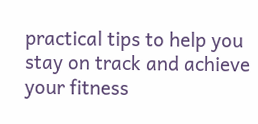practical tips to help you stay on track and achieve your fitness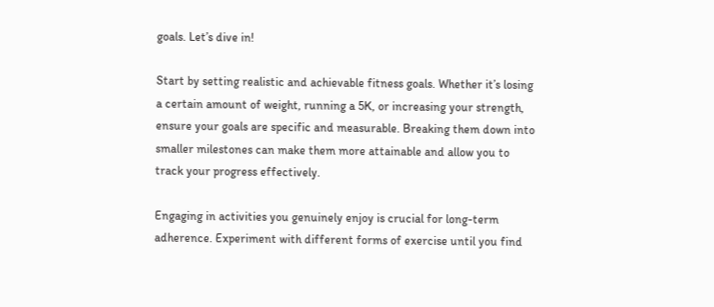goals. Let’s dive in!

Start by setting realistic and achievable fitness goals. Whether it’s losing a certain amount of weight, running a 5K, or increasing your strength, ensure your goals are specific and measurable. Breaking them down into smaller milestones can make them more attainable and allow you to track your progress effectively.

Engaging in activities you genuinely enjoy is crucial for long-term adherence. Experiment with different forms of exercise until you find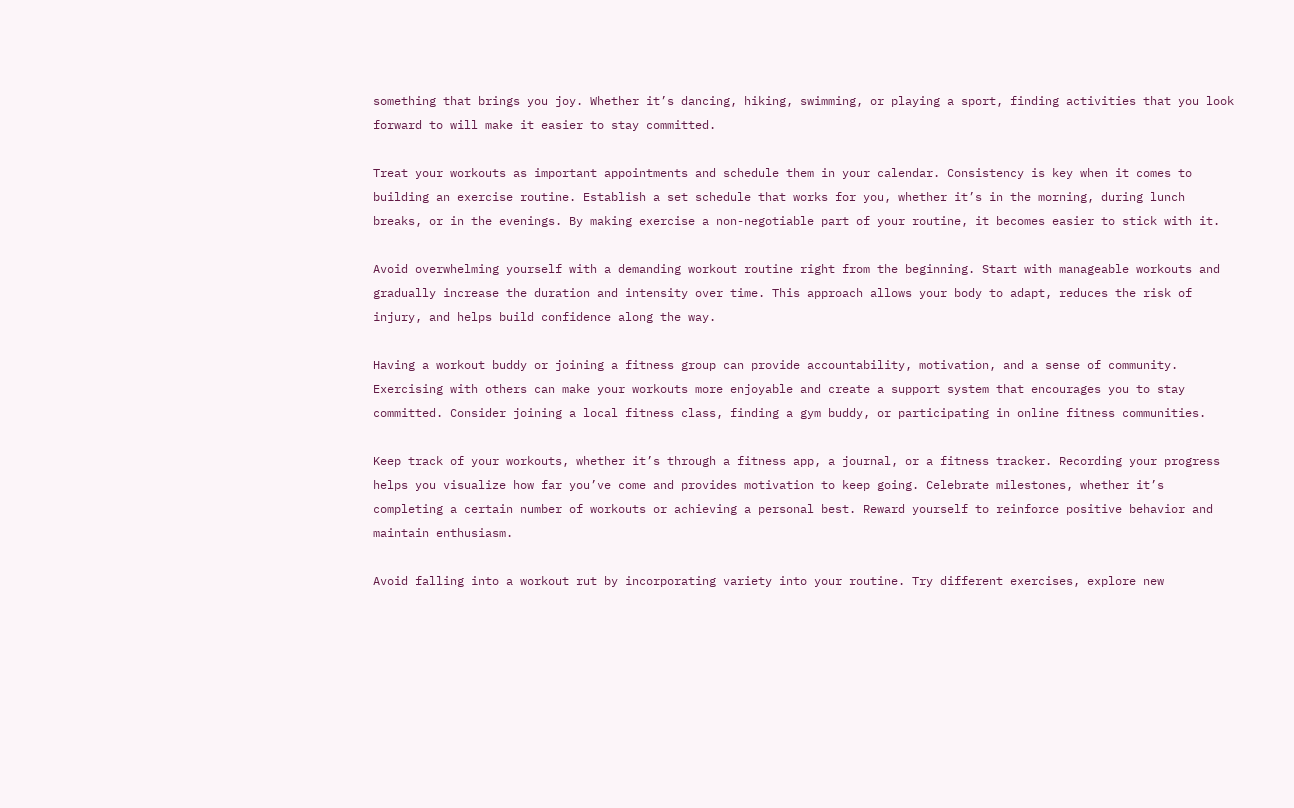something that brings you joy. Whether it’s dancing, hiking, swimming, or playing a sport, finding activities that you look forward to will make it easier to stay committed.

Treat your workouts as important appointments and schedule them in your calendar. Consistency is key when it comes to building an exercise routine. Establish a set schedule that works for you, whether it’s in the morning, during lunch breaks, or in the evenings. By making exercise a non-negotiable part of your routine, it becomes easier to stick with it.

Avoid overwhelming yourself with a demanding workout routine right from the beginning. Start with manageable workouts and gradually increase the duration and intensity over time. This approach allows your body to adapt, reduces the risk of injury, and helps build confidence along the way.

Having a workout buddy or joining a fitness group can provide accountability, motivation, and a sense of community. Exercising with others can make your workouts more enjoyable and create a support system that encourages you to stay committed. Consider joining a local fitness class, finding a gym buddy, or participating in online fitness communities.

Keep track of your workouts, whether it’s through a fitness app, a journal, or a fitness tracker. Recording your progress helps you visualize how far you’ve come and provides motivation to keep going. Celebrate milestones, whether it’s completing a certain number of workouts or achieving a personal best. Reward yourself to reinforce positive behavior and maintain enthusiasm.

Avoid falling into a workout rut by incorporating variety into your routine. Try different exercises, explore new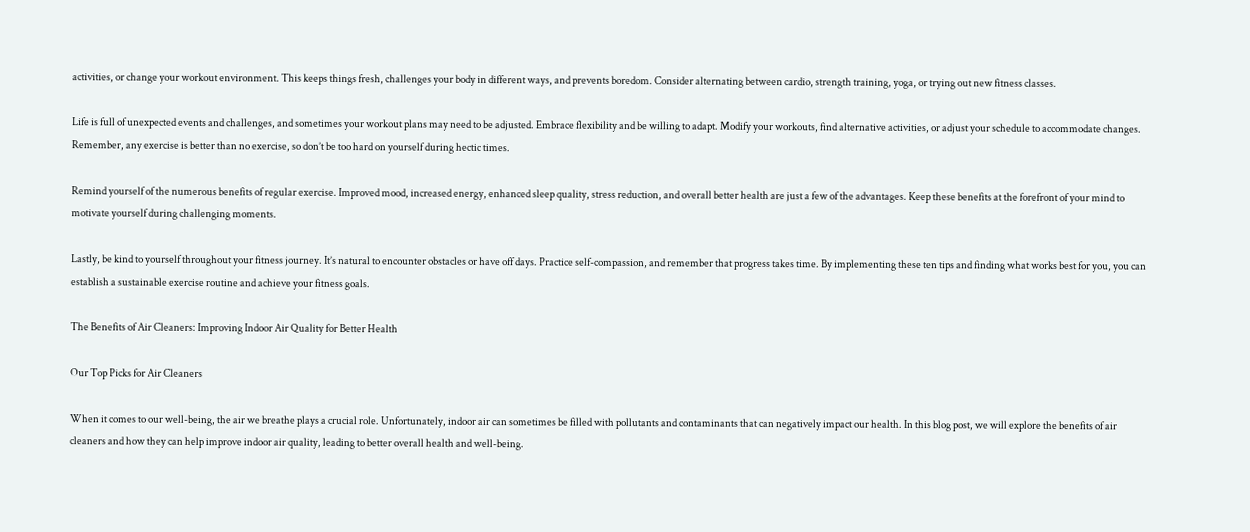activities, or change your workout environment. This keeps things fresh, challenges your body in different ways, and prevents boredom. Consider alternating between cardio, strength training, yoga, or trying out new fitness classes.

Life is full of unexpected events and challenges, and sometimes your workout plans may need to be adjusted. Embrace flexibility and be willing to adapt. Modify your workouts, find alternative activities, or adjust your schedule to accommodate changes. Remember, any exercise is better than no exercise, so don’t be too hard on yourself during hectic times.

Remind yourself of the numerous benefits of regular exercise. Improved mood, increased energy, enhanced sleep quality, stress reduction, and overall better health are just a few of the advantages. Keep these benefits at the forefront of your mind to motivate yourself during challenging moments.

Lastly, be kind to yourself throughout your fitness journey. It’s natural to encounter obstacles or have off days. Practice self-compassion, and remember that progress takes time. By implementing these ten tips and finding what works best for you, you can establish a sustainable exercise routine and achieve your fitness goals.

The Benefits of Air Cleaners: Improving Indoor Air Quality for Better Health

Our Top Picks for Air Cleaners

When it comes to our well-being, the air we breathe plays a crucial role. Unfortunately, indoor air can sometimes be filled with pollutants and contaminants that can negatively impact our health. In this blog post, we will explore the benefits of air cleaners and how they can help improve indoor air quality, leading to better overall health and well-being.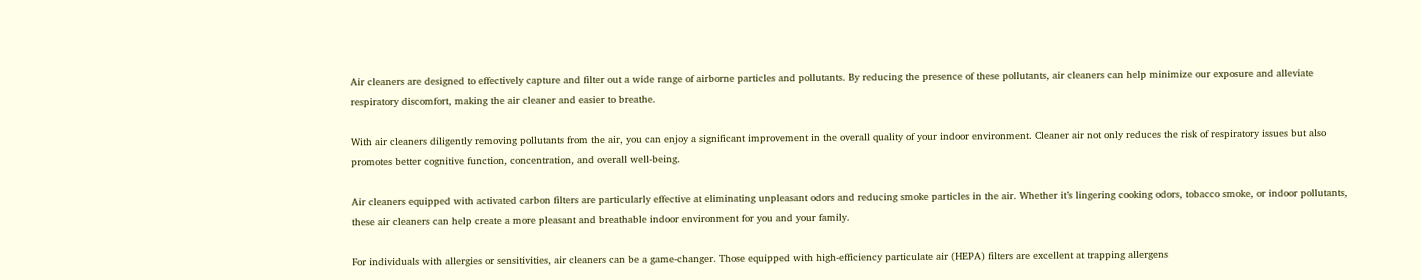Air cleaners are designed to effectively capture and filter out a wide range of airborne particles and pollutants. By reducing the presence of these pollutants, air cleaners can help minimize our exposure and alleviate respiratory discomfort, making the air cleaner and easier to breathe.

With air cleaners diligently removing pollutants from the air, you can enjoy a significant improvement in the overall quality of your indoor environment. Cleaner air not only reduces the risk of respiratory issues but also promotes better cognitive function, concentration, and overall well-being.

Air cleaners equipped with activated carbon filters are particularly effective at eliminating unpleasant odors and reducing smoke particles in the air. Whether it’s lingering cooking odors, tobacco smoke, or indoor pollutants, these air cleaners can help create a more pleasant and breathable indoor environment for you and your family.

For individuals with allergies or sensitivities, air cleaners can be a game-changer. Those equipped with high-efficiency particulate air (HEPA) filters are excellent at trapping allergens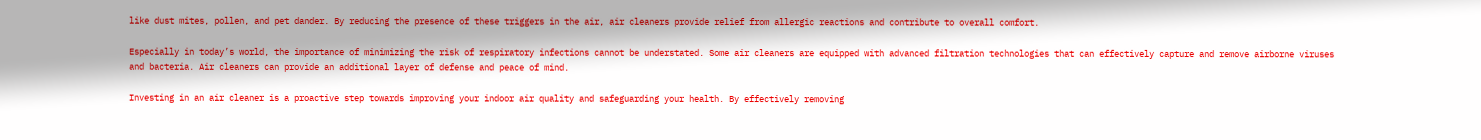like dust mites, pollen, and pet dander. By reducing the presence of these triggers in the air, air cleaners provide relief from allergic reactions and contribute to overall comfort.

Especially in today’s world, the importance of minimizing the risk of respiratory infections cannot be understated. Some air cleaners are equipped with advanced filtration technologies that can effectively capture and remove airborne viruses and bacteria. Air cleaners can provide an additional layer of defense and peace of mind.

Investing in an air cleaner is a proactive step towards improving your indoor air quality and safeguarding your health. By effectively removing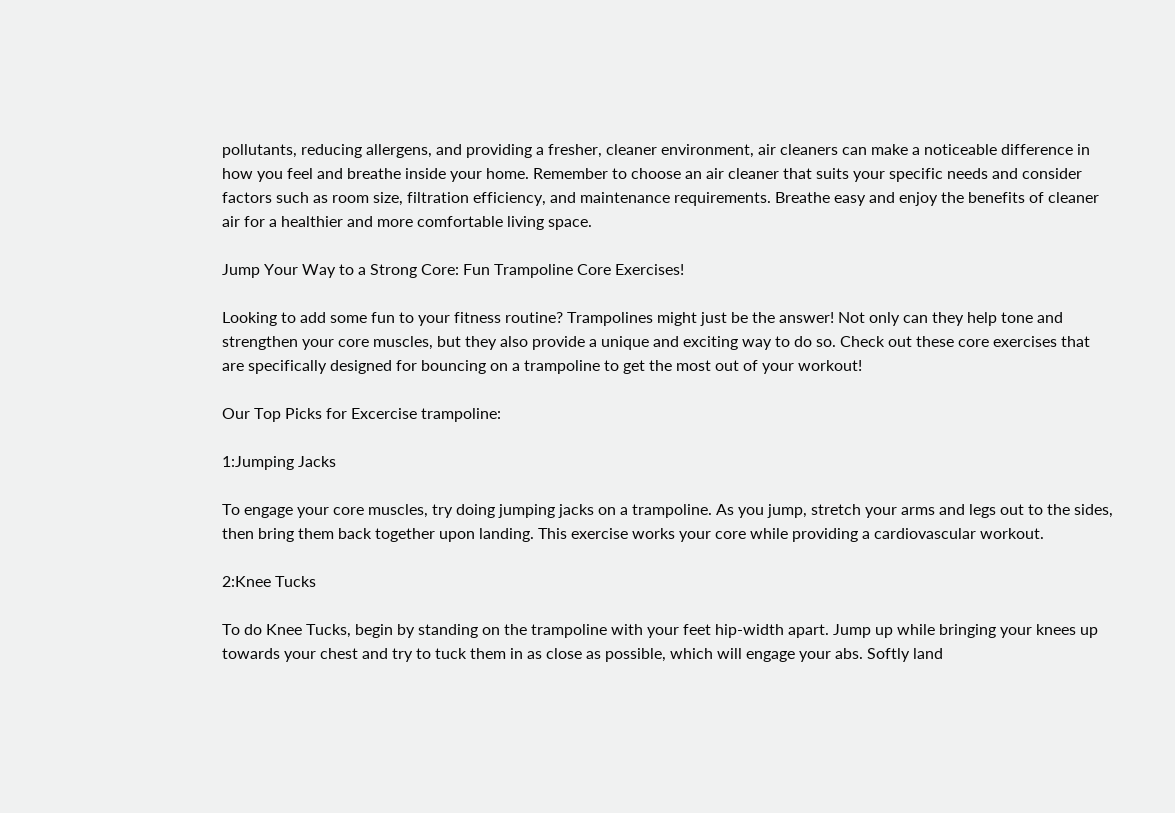pollutants, reducing allergens, and providing a fresher, cleaner environment, air cleaners can make a noticeable difference in how you feel and breathe inside your home. Remember to choose an air cleaner that suits your specific needs and consider factors such as room size, filtration efficiency, and maintenance requirements. Breathe easy and enjoy the benefits of cleaner air for a healthier and more comfortable living space.

Jump Your Way to a Strong Core: Fun Trampoline Core Exercises!

Looking to add some fun to your fitness routine? Trampolines might just be the answer! Not only can they help tone and strengthen your core muscles, but they also provide a unique and exciting way to do so. Check out these core exercises that are specifically designed for bouncing on a trampoline to get the most out of your workout!

Our Top Picks for Excercise trampoline:

1:Jumping Jacks

To engage your core muscles, try doing jumping jacks on a trampoline. As you jump, stretch your arms and legs out to the sides, then bring them back together upon landing. This exercise works your core while providing a cardiovascular workout.

2:Knee Tucks

To do Knee Tucks, begin by standing on the trampoline with your feet hip-width apart. Jump up while bringing your knees up towards your chest and try to tuck them in as close as possible, which will engage your abs. Softly land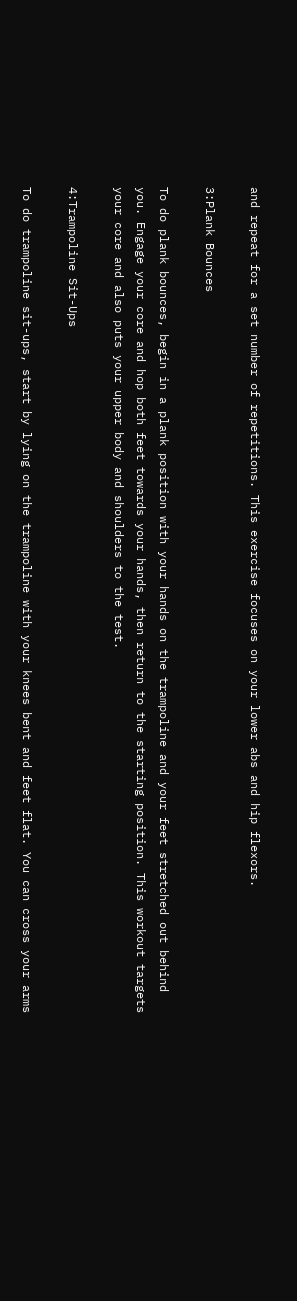and repeat for a set number of repetitions. This exercise focuses on your lower abs and hip flexors.

3:Plank Bounces

To do plank bounces, begin in a plank position with your hands on the trampoline and your feet stretched out behind you. Engage your core and hop both feet towards your hands, then return to the starting position. This workout targets your core and also puts your upper body and shoulders to the test.

4:Trampoline Sit-Ups

To do trampoline sit-ups, start by lying on the trampoline with your knees bent and feet flat. You can cross your arms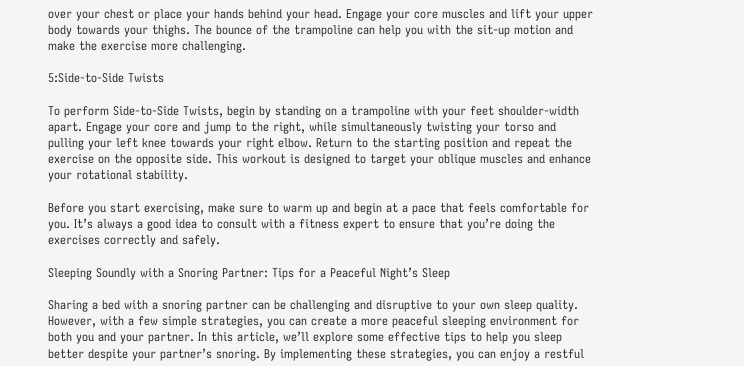over your chest or place your hands behind your head. Engage your core muscles and lift your upper body towards your thighs. The bounce of the trampoline can help you with the sit-up motion and make the exercise more challenging.

5:Side-to-Side Twists

To perform Side-to-Side Twists, begin by standing on a trampoline with your feet shoulder-width apart. Engage your core and jump to the right, while simultaneously twisting your torso and pulling your left knee towards your right elbow. Return to the starting position and repeat the exercise on the opposite side. This workout is designed to target your oblique muscles and enhance your rotational stability.

Before you start exercising, make sure to warm up and begin at a pace that feels comfortable for you. It’s always a good idea to consult with a fitness expert to ensure that you’re doing the exercises correctly and safely.

Sleeping Soundly with a Snoring Partner: Tips for a Peaceful Night’s Sleep

Sharing a bed with a snoring partner can be challenging and disruptive to your own sleep quality. However, with a few simple strategies, you can create a more peaceful sleeping environment for both you and your partner. In this article, we’ll explore some effective tips to help you sleep better despite your partner’s snoring. By implementing these strategies, you can enjoy a restful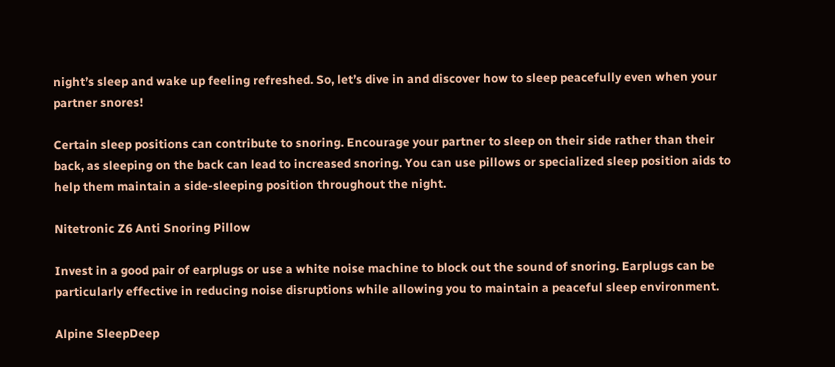night’s sleep and wake up feeling refreshed. So, let’s dive in and discover how to sleep peacefully even when your partner snores!

Certain sleep positions can contribute to snoring. Encourage your partner to sleep on their side rather than their back, as sleeping on the back can lead to increased snoring. You can use pillows or specialized sleep position aids to help them maintain a side-sleeping position throughout the night.

Nitetronic Z6 Anti Snoring Pillow

Invest in a good pair of earplugs or use a white noise machine to block out the sound of snoring. Earplugs can be particularly effective in reducing noise disruptions while allowing you to maintain a peaceful sleep environment.

Alpine SleepDeep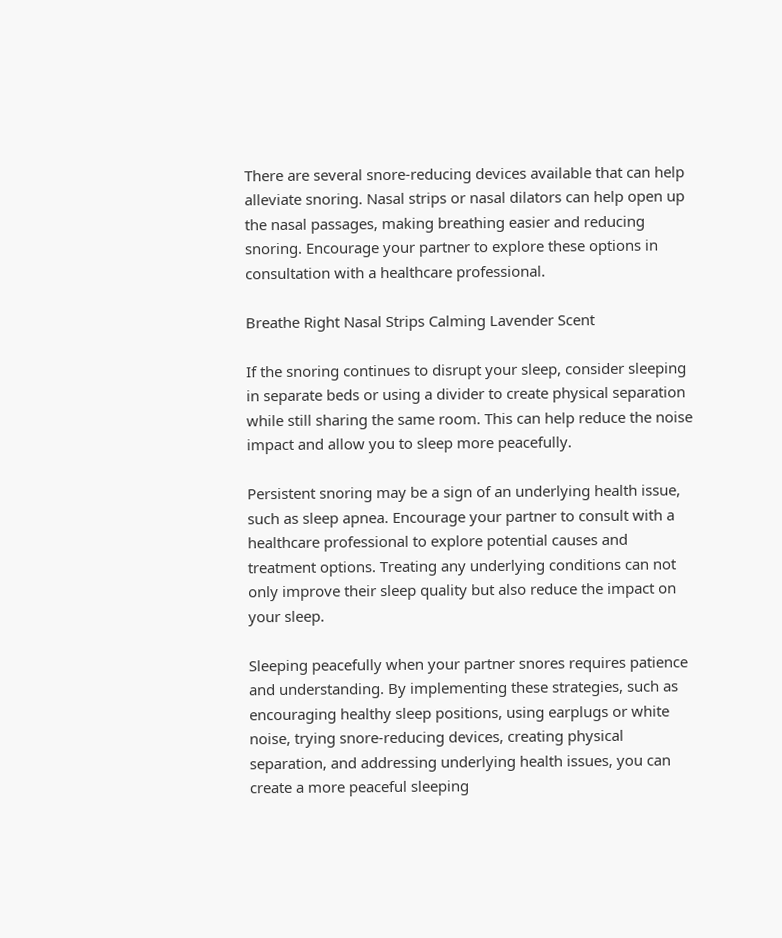There are several snore-reducing devices available that can help alleviate snoring. Nasal strips or nasal dilators can help open up the nasal passages, making breathing easier and reducing snoring. Encourage your partner to explore these options in consultation with a healthcare professional.

Breathe Right Nasal Strips Calming Lavender Scent

If the snoring continues to disrupt your sleep, consider sleeping in separate beds or using a divider to create physical separation while still sharing the same room. This can help reduce the noise impact and allow you to sleep more peacefully.

Persistent snoring may be a sign of an underlying health issue, such as sleep apnea. Encourage your partner to consult with a healthcare professional to explore potential causes and treatment options. Treating any underlying conditions can not only improve their sleep quality but also reduce the impact on your sleep.

Sleeping peacefully when your partner snores requires patience and understanding. By implementing these strategies, such as encouraging healthy sleep positions, using earplugs or white noise, trying snore-reducing devices, creating physical separation, and addressing underlying health issues, you can create a more peaceful sleeping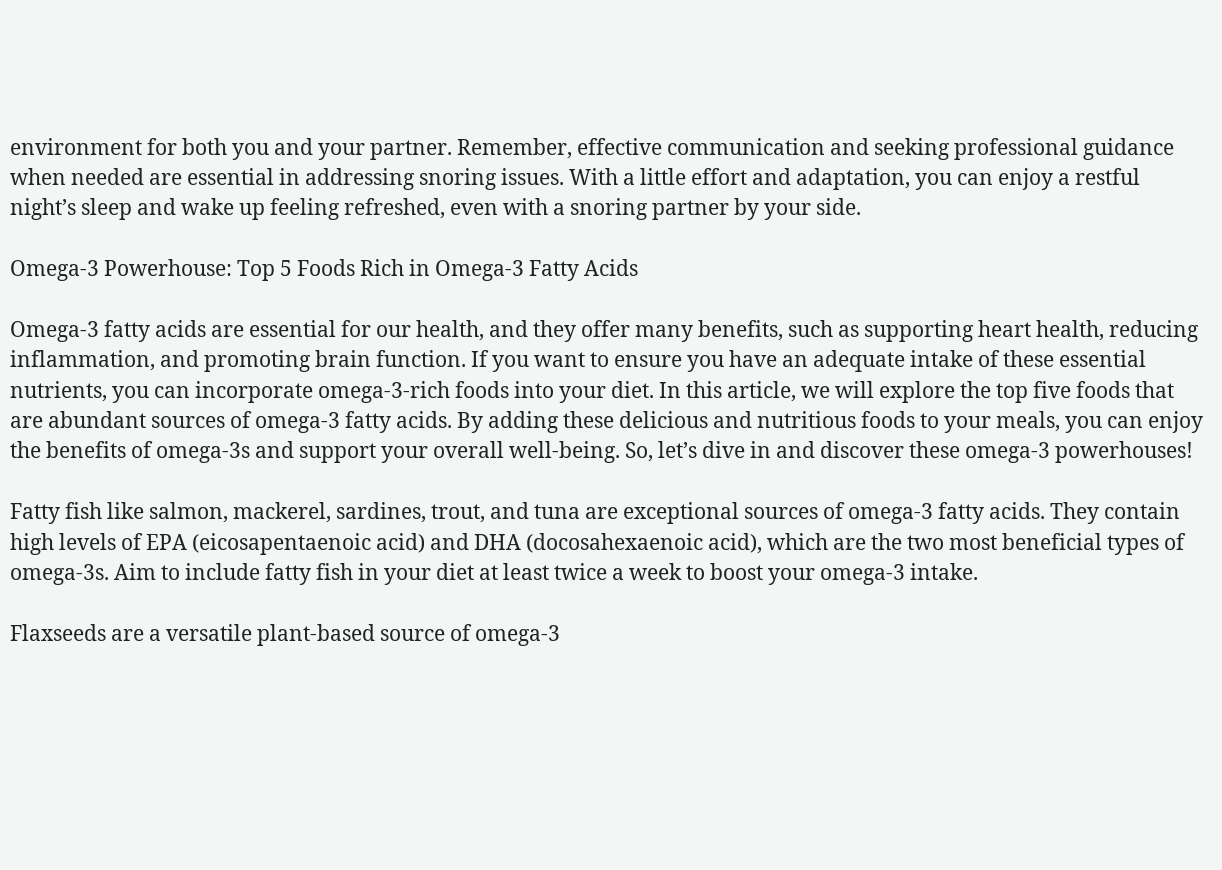environment for both you and your partner. Remember, effective communication and seeking professional guidance when needed are essential in addressing snoring issues. With a little effort and adaptation, you can enjoy a restful night’s sleep and wake up feeling refreshed, even with a snoring partner by your side.

Omega-3 Powerhouse: Top 5 Foods Rich in Omega-3 Fatty Acids

Omega-3 fatty acids are essential for our health, and they offer many benefits, such as supporting heart health, reducing inflammation, and promoting brain function. If you want to ensure you have an adequate intake of these essential nutrients, you can incorporate omega-3-rich foods into your diet. In this article, we will explore the top five foods that are abundant sources of omega-3 fatty acids. By adding these delicious and nutritious foods to your meals, you can enjoy the benefits of omega-3s and support your overall well-being. So, let’s dive in and discover these omega-3 powerhouses!

Fatty fish like salmon, mackerel, sardines, trout, and tuna are exceptional sources of omega-3 fatty acids. They contain high levels of EPA (eicosapentaenoic acid) and DHA (docosahexaenoic acid), which are the two most beneficial types of omega-3s. Aim to include fatty fish in your diet at least twice a week to boost your omega-3 intake.

Flaxseeds are a versatile plant-based source of omega-3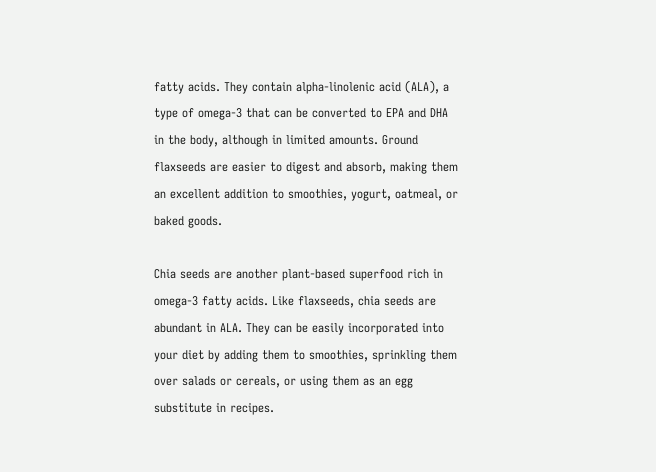fatty acids. They contain alpha-linolenic acid (ALA), a type of omega-3 that can be converted to EPA and DHA in the body, although in limited amounts. Ground flaxseeds are easier to digest and absorb, making them an excellent addition to smoothies, yogurt, oatmeal, or baked goods.

Chia seeds are another plant-based superfood rich in omega-3 fatty acids. Like flaxseeds, chia seeds are abundant in ALA. They can be easily incorporated into your diet by adding them to smoothies, sprinkling them over salads or cereals, or using them as an egg substitute in recipes.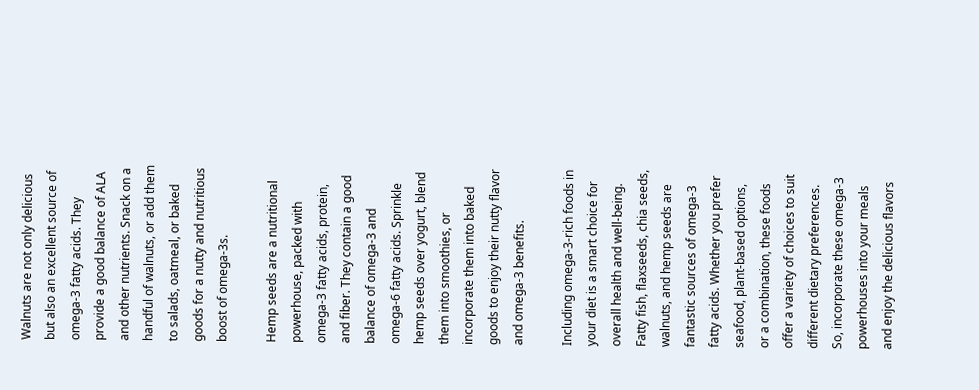Walnuts are not only delicious but also an excellent source of omega-3 fatty acids. They provide a good balance of ALA and other nutrients. Snack on a handful of walnuts, or add them to salads, oatmeal, or baked goods for a nutty and nutritious boost of omega-3s.

Hemp seeds are a nutritional powerhouse, packed with omega-3 fatty acids, protein, and fiber. They contain a good balance of omega-3 and omega-6 fatty acids. Sprinkle hemp seeds over yogurt, blend them into smoothies, or incorporate them into baked goods to enjoy their nutty flavor and omega-3 benefits.

Including omega-3-rich foods in your diet is a smart choice for overall health and well-being. Fatty fish, flaxseeds, chia seeds, walnuts, and hemp seeds are fantastic sources of omega-3 fatty acids. Whether you prefer seafood, plant-based options, or a combination, these foods offer a variety of choices to suit different dietary preferences. So, incorporate these omega-3 powerhouses into your meals and enjoy the delicious flavors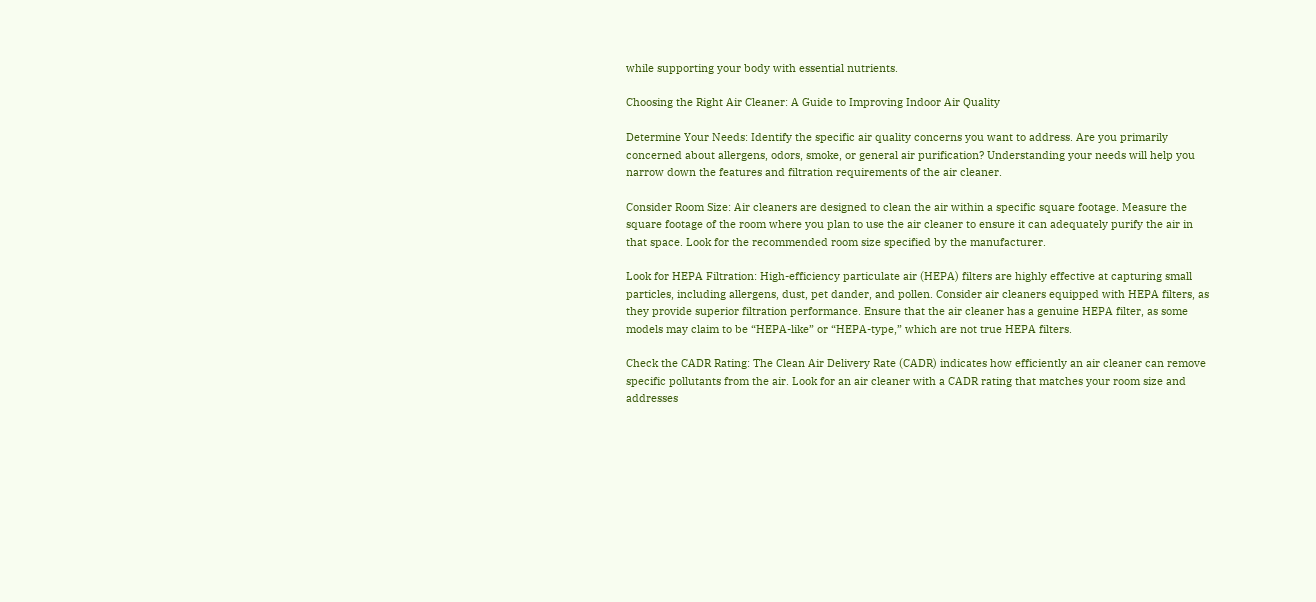while supporting your body with essential nutrients.

Choosing the Right Air Cleaner: A Guide to Improving Indoor Air Quality

Determine Your Needs: Identify the specific air quality concerns you want to address. Are you primarily concerned about allergens, odors, smoke, or general air purification? Understanding your needs will help you narrow down the features and filtration requirements of the air cleaner.

Consider Room Size: Air cleaners are designed to clean the air within a specific square footage. Measure the square footage of the room where you plan to use the air cleaner to ensure it can adequately purify the air in that space. Look for the recommended room size specified by the manufacturer.

Look for HEPA Filtration: High-efficiency particulate air (HEPA) filters are highly effective at capturing small particles, including allergens, dust, pet dander, and pollen. Consider air cleaners equipped with HEPA filters, as they provide superior filtration performance. Ensure that the air cleaner has a genuine HEPA filter, as some models may claim to be “HEPA-like” or “HEPA-type,” which are not true HEPA filters.

Check the CADR Rating: The Clean Air Delivery Rate (CADR) indicates how efficiently an air cleaner can remove specific pollutants from the air. Look for an air cleaner with a CADR rating that matches your room size and addresses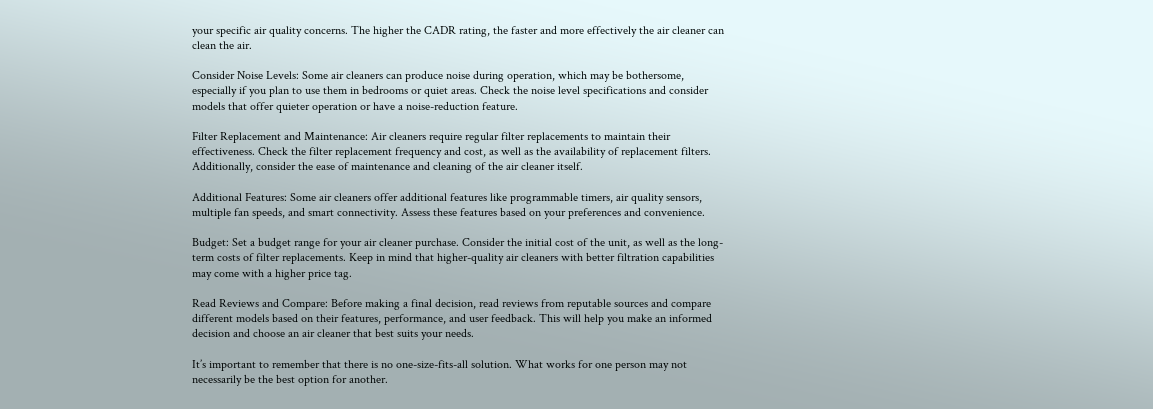your specific air quality concerns. The higher the CADR rating, the faster and more effectively the air cleaner can clean the air.

Consider Noise Levels: Some air cleaners can produce noise during operation, which may be bothersome, especially if you plan to use them in bedrooms or quiet areas. Check the noise level specifications and consider models that offer quieter operation or have a noise-reduction feature.

Filter Replacement and Maintenance: Air cleaners require regular filter replacements to maintain their effectiveness. Check the filter replacement frequency and cost, as well as the availability of replacement filters. Additionally, consider the ease of maintenance and cleaning of the air cleaner itself.

Additional Features: Some air cleaners offer additional features like programmable timers, air quality sensors, multiple fan speeds, and smart connectivity. Assess these features based on your preferences and convenience.

Budget: Set a budget range for your air cleaner purchase. Consider the initial cost of the unit, as well as the long-term costs of filter replacements. Keep in mind that higher-quality air cleaners with better filtration capabilities may come with a higher price tag.

Read Reviews and Compare: Before making a final decision, read reviews from reputable sources and compare different models based on their features, performance, and user feedback. This will help you make an informed decision and choose an air cleaner that best suits your needs.

It’s important to remember that there is no one-size-fits-all solution. What works for one person may not necessarily be the best option for another.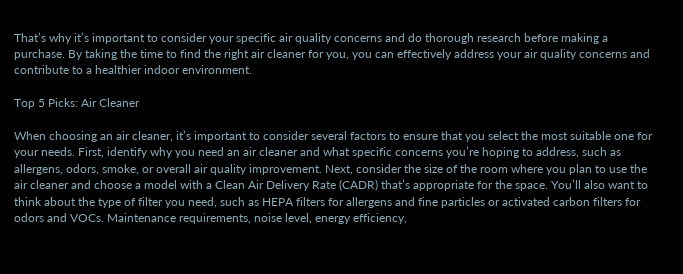That’s why it’s important to consider your specific air quality concerns and do thorough research before making a purchase. By taking the time to find the right air cleaner for you, you can effectively address your air quality concerns and contribute to a healthier indoor environment.

Top 5 Picks: Air Cleaner

When choosing an air cleaner, it’s important to consider several factors to ensure that you select the most suitable one for your needs. First, identify why you need an air cleaner and what specific concerns you’re hoping to address, such as allergens, odors, smoke, or overall air quality improvement. Next, consider the size of the room where you plan to use the air cleaner and choose a model with a Clean Air Delivery Rate (CADR) that’s appropriate for the space. You’ll also want to think about the type of filter you need, such as HEPA filters for allergens and fine particles or activated carbon filters for odors and VOCs. Maintenance requirements, noise level, energy efficiency,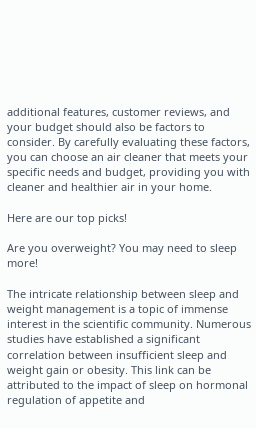additional features, customer reviews, and your budget should also be factors to consider. By carefully evaluating these factors, you can choose an air cleaner that meets your specific needs and budget, providing you with cleaner and healthier air in your home.

Here are our top picks!

Are you overweight? You may need to sleep more!

The intricate relationship between sleep and weight management is a topic of immense interest in the scientific community. Numerous studies have established a significant correlation between insufficient sleep and weight gain or obesity. This link can be attributed to the impact of sleep on hormonal regulation of appetite and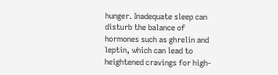hunger. Inadequate sleep can disturb the balance of hormones such as ghrelin and leptin, which can lead to heightened cravings for high-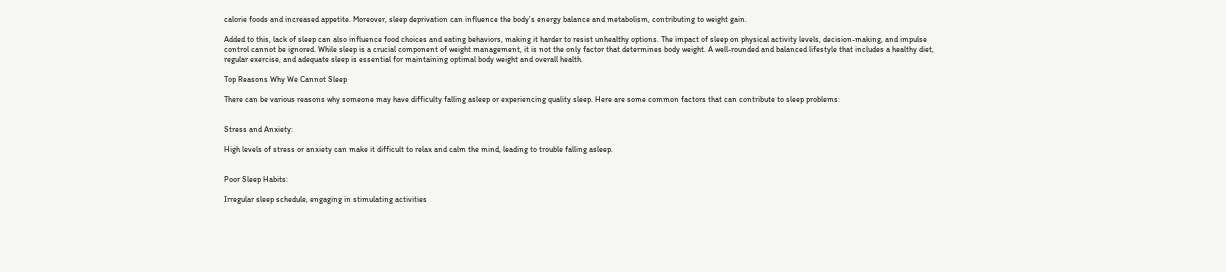calorie foods and increased appetite. Moreover, sleep deprivation can influence the body’s energy balance and metabolism, contributing to weight gain.

Added to this, lack of sleep can also influence food choices and eating behaviors, making it harder to resist unhealthy options. The impact of sleep on physical activity levels, decision-making, and impulse control cannot be ignored. While sleep is a crucial component of weight management, it is not the only factor that determines body weight. A well-rounded and balanced lifestyle that includes a healthy diet, regular exercise, and adequate sleep is essential for maintaining optimal body weight and overall health.

Top Reasons Why We Cannot Sleep

There can be various reasons why someone may have difficulty falling asleep or experiencing quality sleep. Here are some common factors that can contribute to sleep problems:


Stress and Anxiety:

High levels of stress or anxiety can make it difficult to relax and calm the mind, leading to trouble falling asleep.


Poor Sleep Habits:

Irregular sleep schedule, engaging in stimulating activities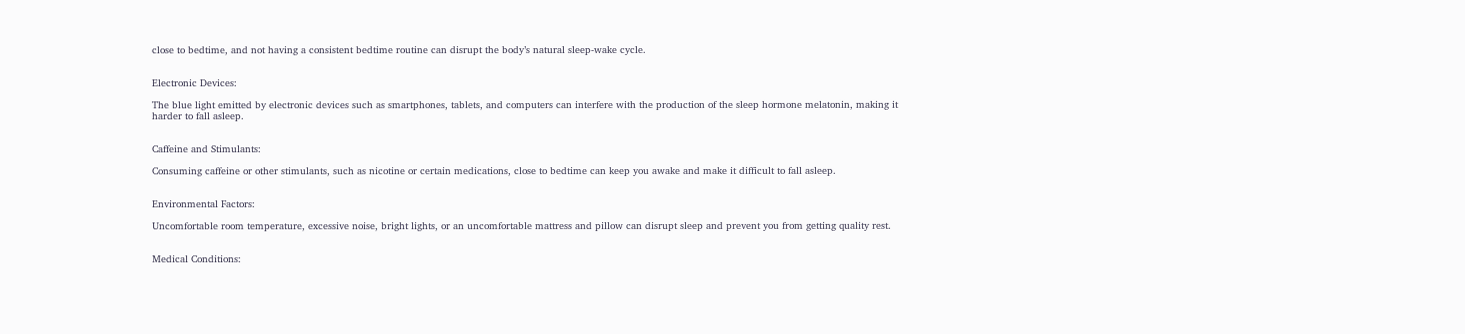close to bedtime, and not having a consistent bedtime routine can disrupt the body’s natural sleep-wake cycle.


Electronic Devices:

The blue light emitted by electronic devices such as smartphones, tablets, and computers can interfere with the production of the sleep hormone melatonin, making it harder to fall asleep.


Caffeine and Stimulants:

Consuming caffeine or other stimulants, such as nicotine or certain medications, close to bedtime can keep you awake and make it difficult to fall asleep.


Environmental Factors:

Uncomfortable room temperature, excessive noise, bright lights, or an uncomfortable mattress and pillow can disrupt sleep and prevent you from getting quality rest.


Medical Conditions: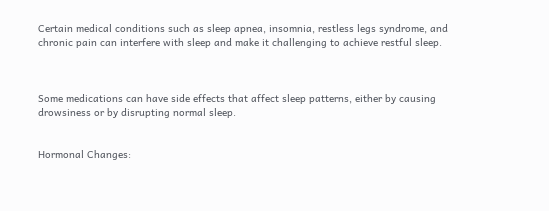Certain medical conditions such as sleep apnea, insomnia, restless legs syndrome, and chronic pain can interfere with sleep and make it challenging to achieve restful sleep.



Some medications can have side effects that affect sleep patterns, either by causing drowsiness or by disrupting normal sleep.


Hormonal Changes: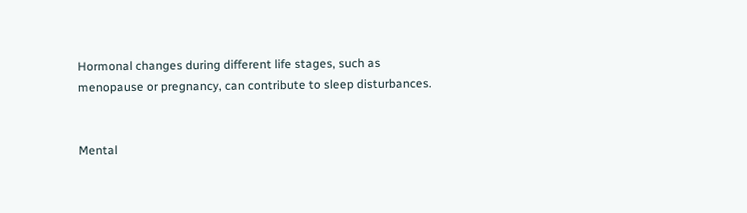Hormonal changes during different life stages, such as menopause or pregnancy, can contribute to sleep disturbances.


Mental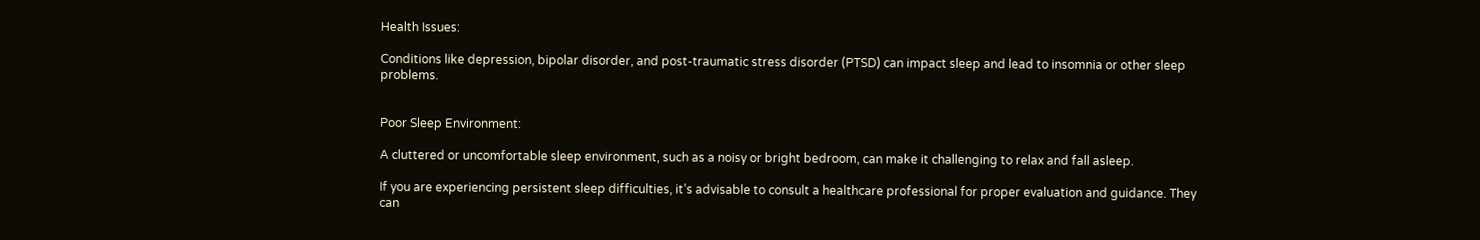Health Issues:

Conditions like depression, bipolar disorder, and post-traumatic stress disorder (PTSD) can impact sleep and lead to insomnia or other sleep problems.


Poor Sleep Environment:

A cluttered or uncomfortable sleep environment, such as a noisy or bright bedroom, can make it challenging to relax and fall asleep.

If you are experiencing persistent sleep difficulties, it’s advisable to consult a healthcare professional for proper evaluation and guidance. They can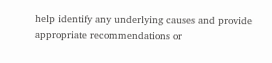help identify any underlying causes and provide appropriate recommendations or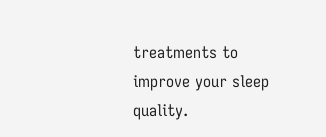treatments to improve your sleep quality.